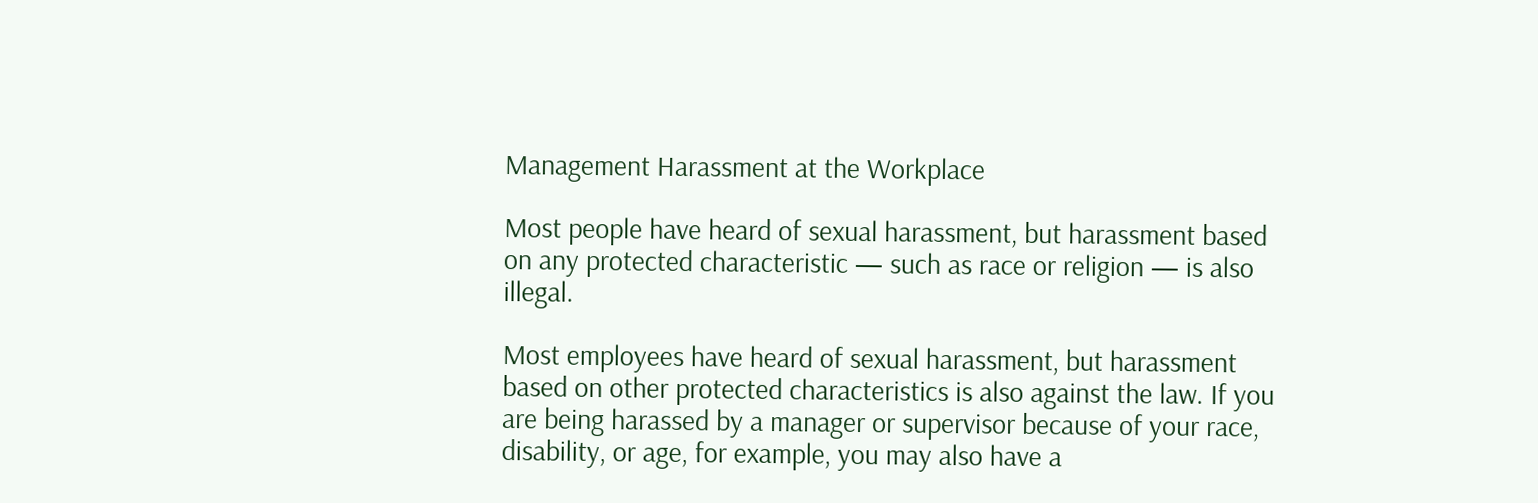Management Harassment at the Workplace

Most people have heard of sexual harassment, but harassment based on any protected characteristic — such as race or religion — is also illegal.

Most employees have heard of sexual harassment, but harassment based on other protected characteristics is also against the law. If you are being harassed by a manager or supervisor because of your race, disability, or age, for example, you may also have a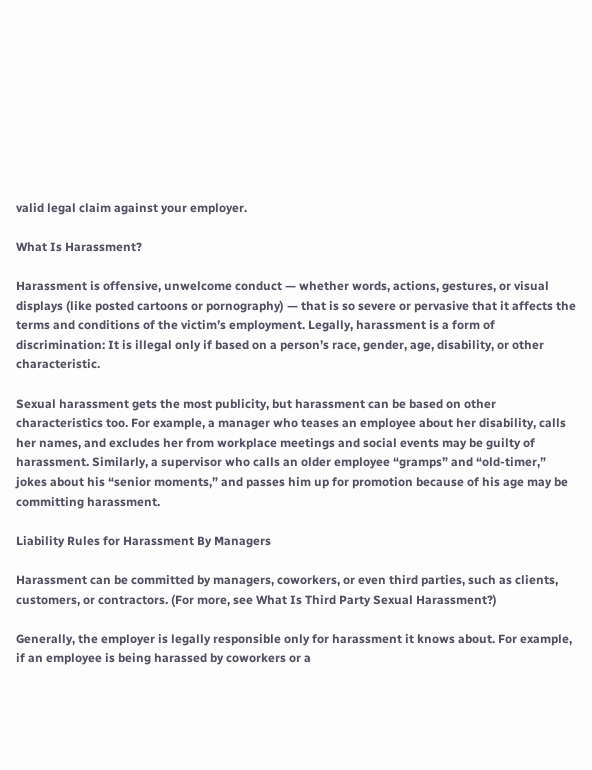valid legal claim against your employer.

What Is Harassment?

Harassment is offensive, unwelcome conduct — whether words, actions, gestures, or visual displays (like posted cartoons or pornography) — that is so severe or pervasive that it affects the terms and conditions of the victim’s employment. Legally, harassment is a form of discrimination: It is illegal only if based on a person’s race, gender, age, disability, or other characteristic.

Sexual harassment gets the most publicity, but harassment can be based on other characteristics too. For example, a manager who teases an employee about her disability, calls her names, and excludes her from workplace meetings and social events may be guilty of harassment. Similarly, a supervisor who calls an older employee “gramps” and “old-timer,” jokes about his “senior moments,” and passes him up for promotion because of his age may be committing harassment.

Liability Rules for Harassment By Managers

Harassment can be committed by managers, coworkers, or even third parties, such as clients, customers, or contractors. (For more, see What Is Third Party Sexual Harassment?)

Generally, the employer is legally responsible only for harassment it knows about. For example, if an employee is being harassed by coworkers or a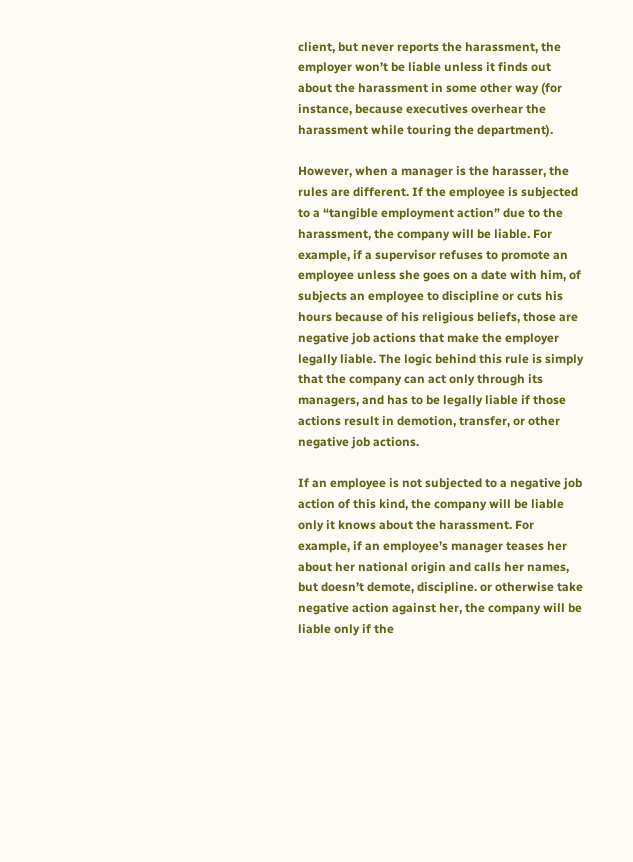client, but never reports the harassment, the employer won’t be liable unless it finds out about the harassment in some other way (for instance, because executives overhear the harassment while touring the department).

However, when a manager is the harasser, the rules are different. If the employee is subjected to a “tangible employment action” due to the harassment, the company will be liable. For example, if a supervisor refuses to promote an employee unless she goes on a date with him, of subjects an employee to discipline or cuts his hours because of his religious beliefs, those are negative job actions that make the employer legally liable. The logic behind this rule is simply that the company can act only through its managers, and has to be legally liable if those actions result in demotion, transfer, or other negative job actions.

If an employee is not subjected to a negative job action of this kind, the company will be liable only it knows about the harassment. For example, if an employee’s manager teases her about her national origin and calls her names, but doesn’t demote, discipline. or otherwise take negative action against her, the company will be liable only if the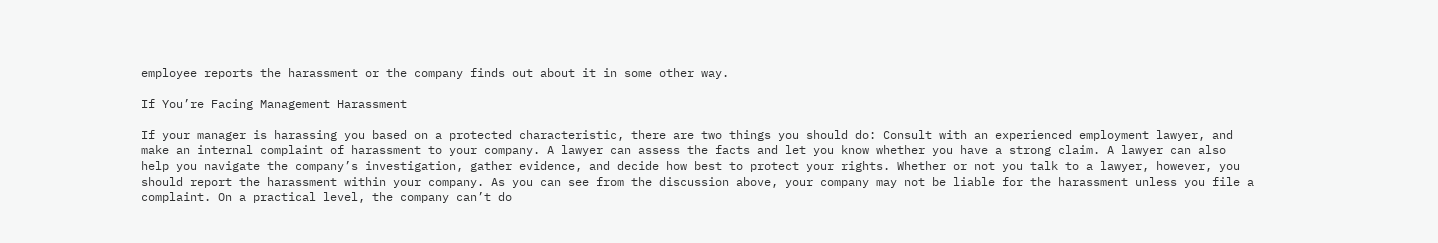employee reports the harassment or the company finds out about it in some other way.

If You’re Facing Management Harassment

If your manager is harassing you based on a protected characteristic, there are two things you should do: Consult with an experienced employment lawyer, and make an internal complaint of harassment to your company. A lawyer can assess the facts and let you know whether you have a strong claim. A lawyer can also help you navigate the company’s investigation, gather evidence, and decide how best to protect your rights. Whether or not you talk to a lawyer, however, you should report the harassment within your company. As you can see from the discussion above, your company may not be liable for the harassment unless you file a complaint. On a practical level, the company can’t do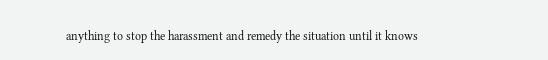anything to stop the harassment and remedy the situation until it knows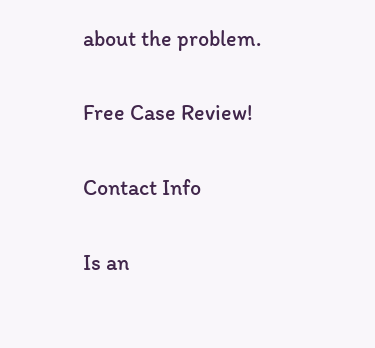about the problem.

Free Case Review!

Contact Info

Is an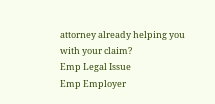attorney already helping you with your claim?
Emp Legal Issue
Emp Employer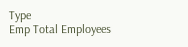Type
Emp Total Employees